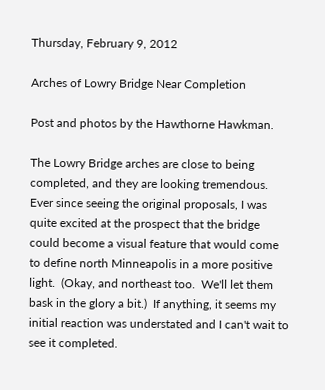Thursday, February 9, 2012

Arches of Lowry Bridge Near Completion

Post and photos by the Hawthorne Hawkman.

The Lowry Bridge arches are close to being completed, and they are looking tremendous.  Ever since seeing the original proposals, I was quite excited at the prospect that the bridge could become a visual feature that would come to define north Minneapolis in a more positive light.  (Okay, and northeast too.  We'll let them bask in the glory a bit.)  If anything, it seems my initial reaction was understated and I can't wait to see it completed.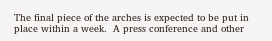The final piece of the arches is expected to be put in place within a week.  A press conference and other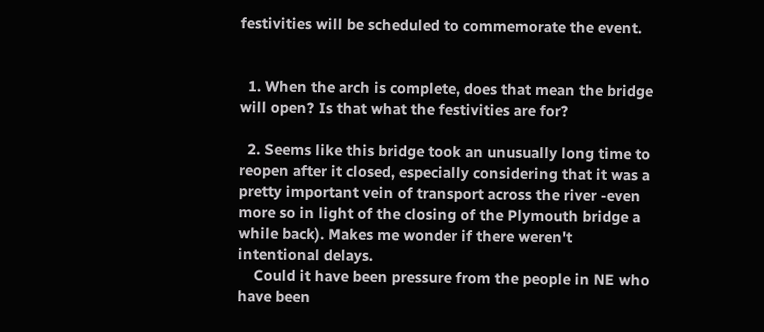festivities will be scheduled to commemorate the event.


  1. When the arch is complete, does that mean the bridge will open? Is that what the festivities are for?

  2. Seems like this bridge took an unusually long time to reopen after it closed, especially considering that it was a pretty important vein of transport across the river -even more so in light of the closing of the Plymouth bridge a while back). Makes me wonder if there weren't intentional delays.
    Could it have been pressure from the people in NE who have been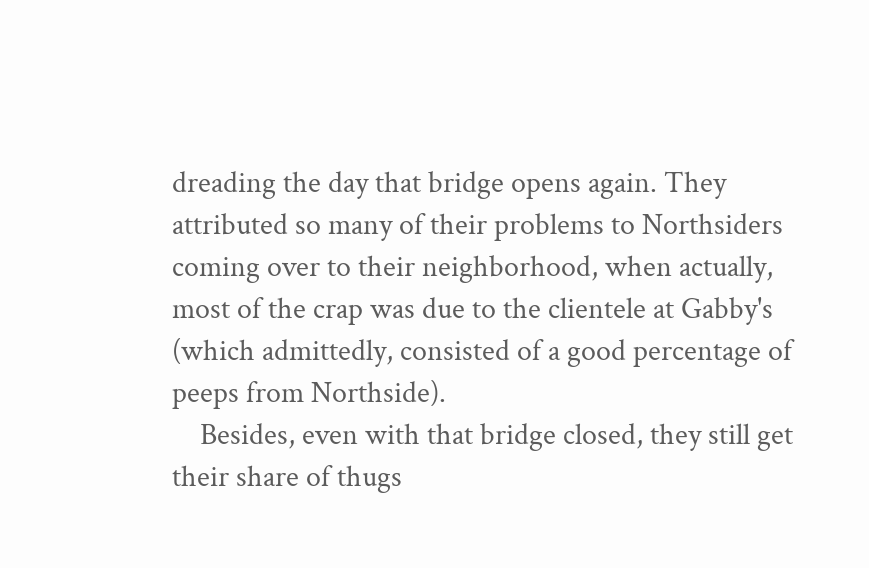dreading the day that bridge opens again. They attributed so many of their problems to Northsiders coming over to their neighborhood, when actually, most of the crap was due to the clientele at Gabby's (which admittedly, consisted of a good percentage of peeps from Northside).
    Besides, even with that bridge closed, they still get their share of thugs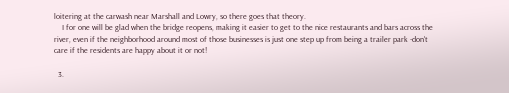loitering at the carwash near Marshall and Lowry, so there goes that theory.
    I for one will be glad when the bridge reopens, making it easier to get to the nice restaurants and bars across the river, even if the neighborhood around most of those businesses is just one step up from being a trailer park -don't care if the residents are happy about it or not!

  3.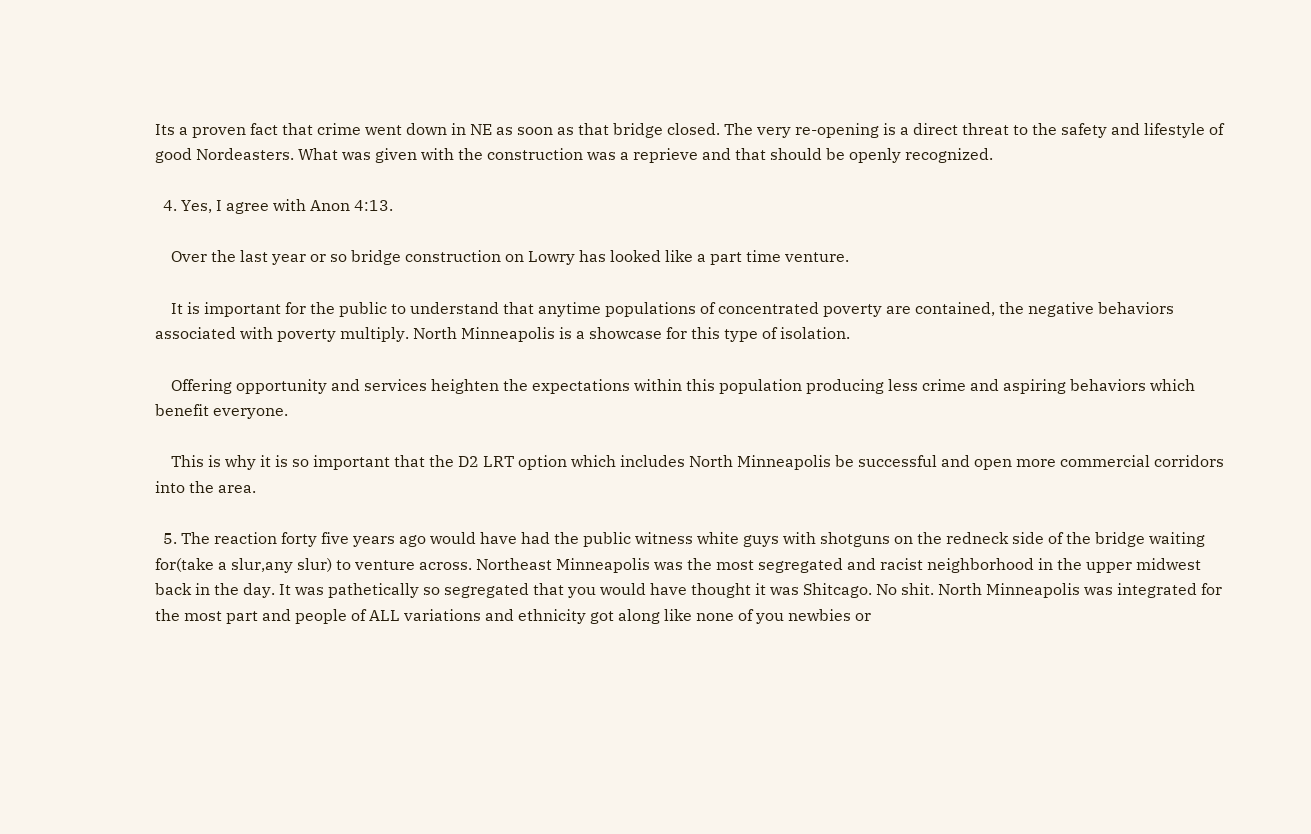Its a proven fact that crime went down in NE as soon as that bridge closed. The very re-opening is a direct threat to the safety and lifestyle of good Nordeasters. What was given with the construction was a reprieve and that should be openly recognized.

  4. Yes, I agree with Anon 4:13.

    Over the last year or so bridge construction on Lowry has looked like a part time venture.

    It is important for the public to understand that anytime populations of concentrated poverty are contained, the negative behaviors associated with poverty multiply. North Minneapolis is a showcase for this type of isolation.

    Offering opportunity and services heighten the expectations within this population producing less crime and aspiring behaviors which benefit everyone.

    This is why it is so important that the D2 LRT option which includes North Minneapolis be successful and open more commercial corridors into the area.

  5. The reaction forty five years ago would have had the public witness white guys with shotguns on the redneck side of the bridge waiting for(take a slur,any slur) to venture across. Northeast Minneapolis was the most segregated and racist neighborhood in the upper midwest back in the day. It was pathetically so segregated that you would have thought it was Shitcago. No shit. North Minneapolis was integrated for the most part and people of ALL variations and ethnicity got along like none of you newbies or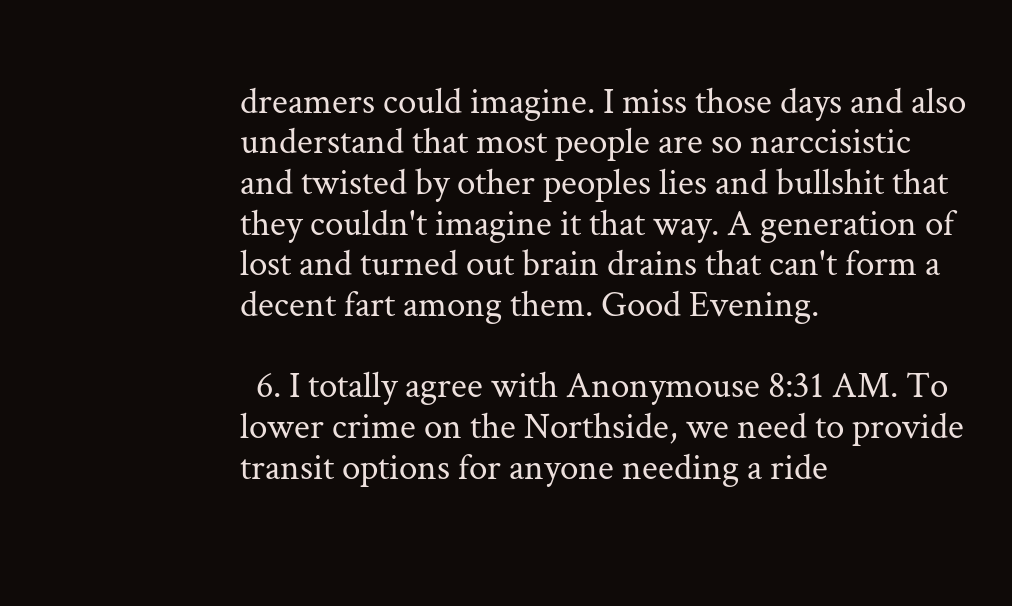dreamers could imagine. I miss those days and also understand that most people are so narccisistic and twisted by other peoples lies and bullshit that they couldn't imagine it that way. A generation of lost and turned out brain drains that can't form a decent fart among them. Good Evening.

  6. I totally agree with Anonymouse 8:31 AM. To lower crime on the Northside, we need to provide transit options for anyone needing a ride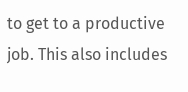to get to a productive job. This also includes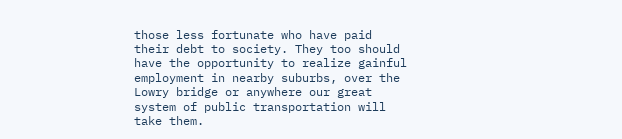those less fortunate who have paid their debt to society. They too should have the opportunity to realize gainful employment in nearby suburbs, over the Lowry bridge or anywhere our great system of public transportation will take them.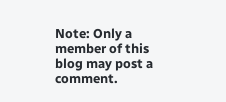Note: Only a member of this blog may post a comment.